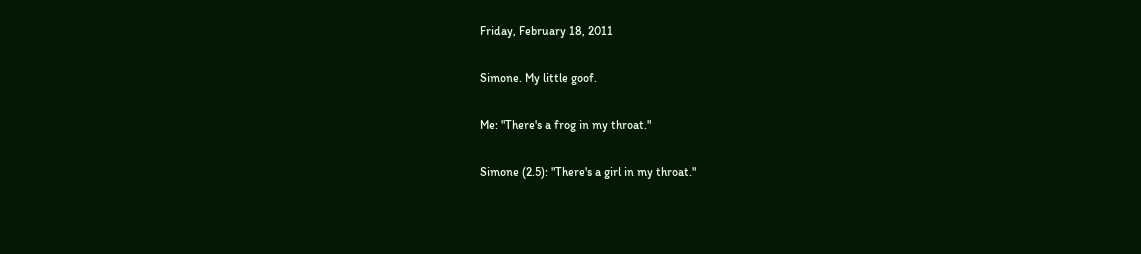Friday, February 18, 2011

Simone. My little goof.

Me: "There's a frog in my throat."

Simone (2.5): "There's a girl in my throat."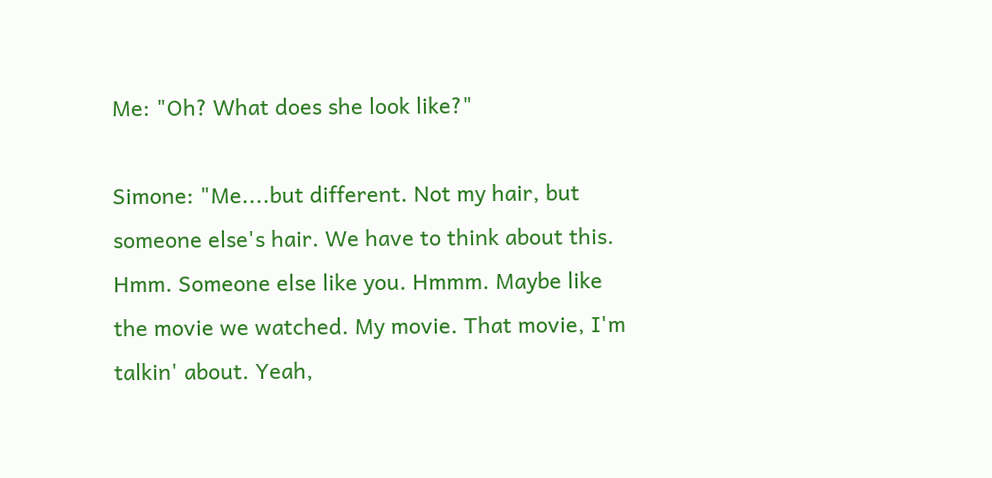Me: "Oh? What does she look like?"

Simone: "Me....but different. Not my hair, but someone else's hair. We have to think about this. Hmm. Someone else like you. Hmmm. Maybe like the movie we watched. My movie. That movie, I'm talkin' about. Yeah,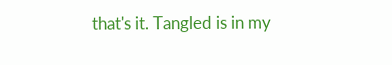that's it. Tangled is in my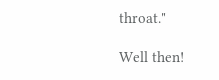throat."

Well then!